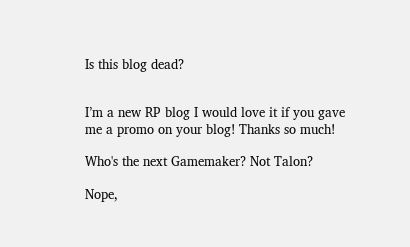Is this blog dead?


I’m a new RP blog I would love it if you gave me a promo on your blog! Thanks so much!

Who's the next Gamemaker? Not Talon?

Nope,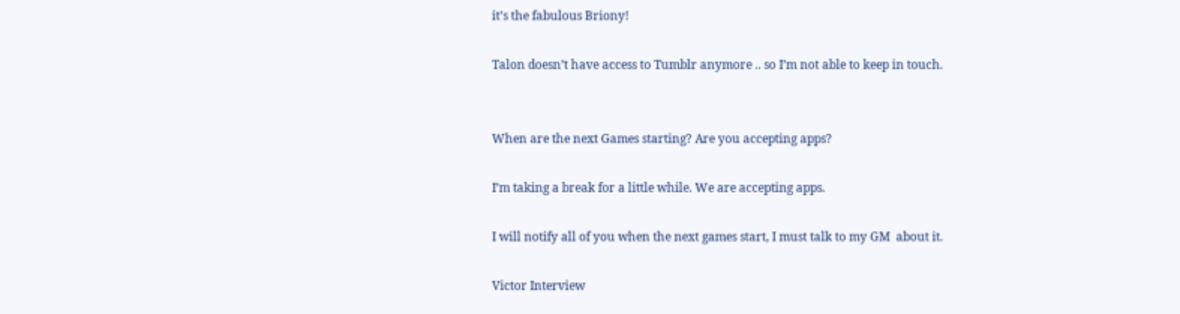it’s the fabulous Briony!

Talon doesn’t have access to Tumblr anymore .. so I’m not able to keep in touch.


When are the next Games starting? Are you accepting apps?

I’m taking a break for a little while. We are accepting apps.

I will notify all of you when the next games start, I must talk to my GM  about it.

Victor Interview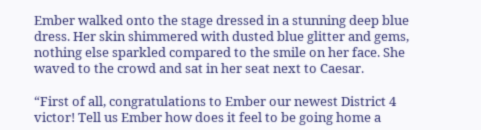Ember walked onto the stage dressed in a stunning deep blue dress. Her skin shimmered with dusted blue glitter and gems, nothing else sparkled compared to the smile on her face. She waved to the crowd and sat in her seat next to Caesar.

“First of all, congratulations to Ember our newest District 4 victor! Tell us Ember how does it feel to be going home a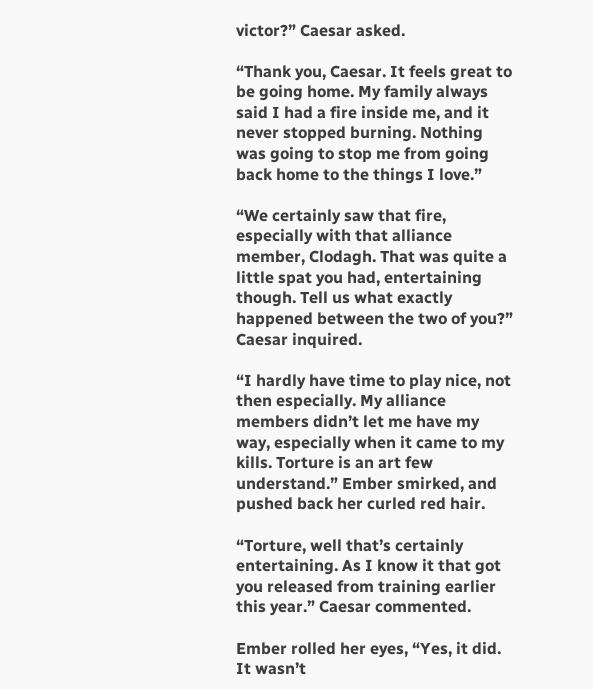victor?” Caesar asked.

“Thank you, Caesar. It feels great to be going home. My family always said I had a fire inside me, and it never stopped burning. Nothing was going to stop me from going back home to the things I love.”

“We certainly saw that fire, especially with that alliance member, Clodagh. That was quite a little spat you had, entertaining though. Tell us what exactly happened between the two of you?” Caesar inquired.

“I hardly have time to play nice, not then especially. My alliance members didn’t let me have my way, especially when it came to my kills. Torture is an art few understand.” Ember smirked, and pushed back her curled red hair.

“Torture, well that’s certainly entertaining. As I know it that got you released from training earlier this year.” Caesar commented.

Ember rolled her eyes, “Yes, it did. It wasn’t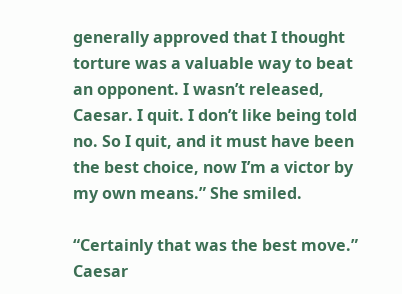generally approved that I thought torture was a valuable way to beat an opponent. I wasn’t released, Caesar. I quit. I don’t like being told no. So I quit, and it must have been the best choice, now I’m a victor by my own means.” She smiled.

“Certainly that was the best move.” Caesar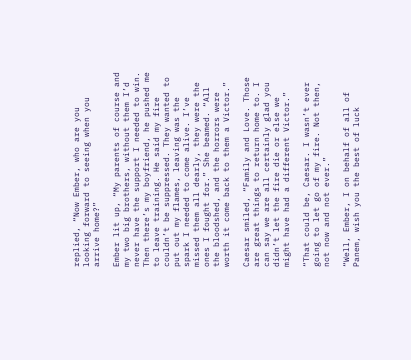replied, “Now Ember, who are you looking forward to seeing when you arrive home?”

Ember lit up, “My parents of course and my two big brothers, without them I’d never have the support I needed to win. Then there’s my boyfriend, he pushed me to leave training. He said my fire couldn’t be suppressed. They wanted to put out my flames, leaving was the spark I needed to come alive. I’ve missed them all dearly, they were the ones I fought for.” She beamed. “All the bloodshed, and the horrors were worth it come back to them a Victor.”

Caesar smiled, “Family and Love. Those are great things to return home to. I can say we are all certainly glad you didn’t let the fire die or else we might have had a different Victor.”

“That could be, Caesar. I wasn’t ever going to let go of my fire. Not then, not now and not ever.”

“Well, Ember, I on behalf of all of Panem, wish you the best of luck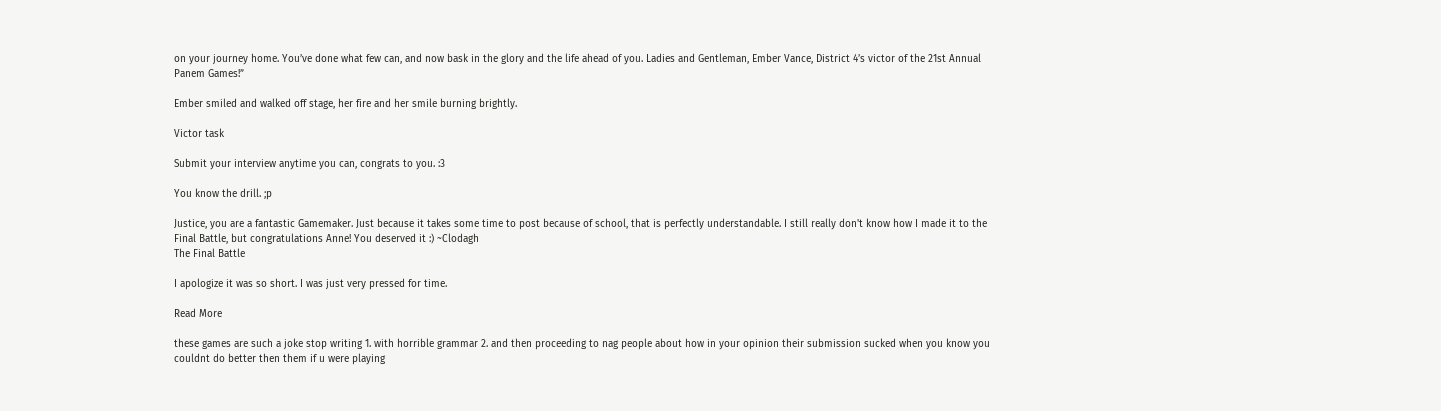on your journey home. You’ve done what few can, and now bask in the glory and the life ahead of you. Ladies and Gentleman, Ember Vance, District 4’s victor of the 21st Annual Panem Games!”

Ember smiled and walked off stage, her fire and her smile burning brightly.

Victor task

Submit your interview anytime you can, congrats to you. :3

You know the drill. ;p

Justice, you are a fantastic Gamemaker. Just because it takes some time to post because of school, that is perfectly understandable. I still really don't know how I made it to the Final Battle, but congratulations Anne! You deserved it :) ~Clodagh
The Final Battle

I apologize it was so short. I was just very pressed for time.

Read More

these games are such a joke stop writing 1. with horrible grammar 2. and then proceeding to nag people about how in your opinion their submission sucked when you know you couldnt do better then them if u were playing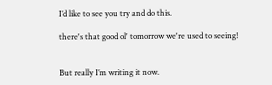I’d like to see you try and do this.

there's that good ol' tomorrow we're used to seeing!


But really I’m writing it now.